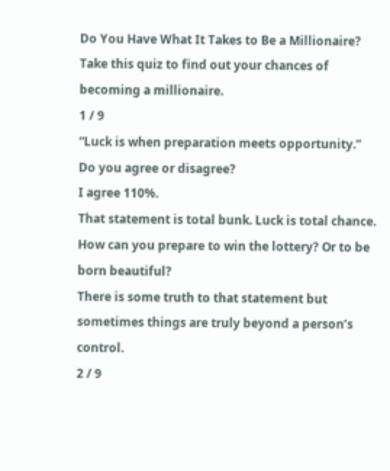Do You Have What It Takes to Be a Millionaire?
Take this quiz to find out your chances of becoming a millionaire.
1 / 9
“Luck is when preparation meets opportunity.” Do you agree or disagree?
I agree 110%.
That statement is total bunk. Luck is total chance. How can you prepare to win the lottery? Or to be born beautiful?
There is some truth to that statement but sometimes things are truly beyond a person’s control.
2 / 9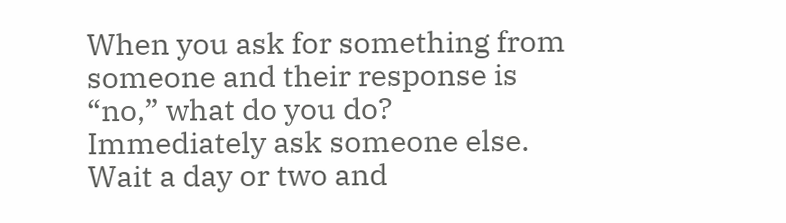When you ask for something from someone and their response is “no,” what do you do?
Immediately ask someone else.
Wait a day or two and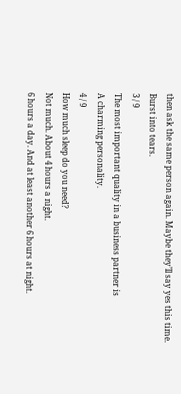then ask the same person again. Maybe they’ll say yes this time.
Burst into tears.
3 / 9
The most important quality in a business partner is
A charming personality.
4 / 9
How much sleep do you need?
Not much. About 4 hours a night.
6 hours a day. And at least another 6 hours at night.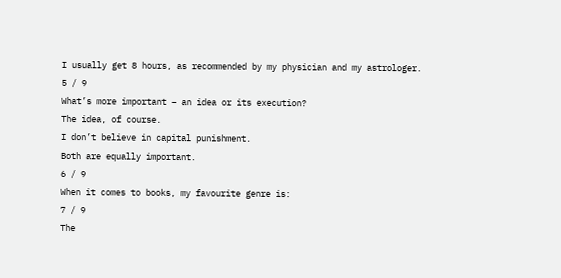I usually get 8 hours, as recommended by my physician and my astrologer.
5 / 9
What’s more important – an idea or its execution?
The idea, of course.
I don’t believe in capital punishment.
Both are equally important.
6 / 9
When it comes to books, my favourite genre is:
7 / 9
The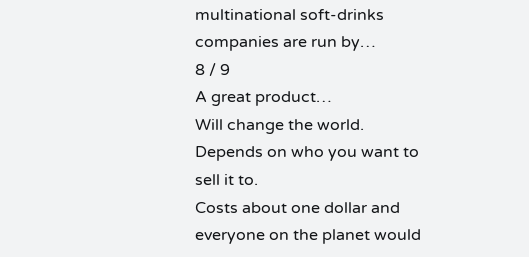multinational soft-drinks companies are run by…
8 / 9
A great product…
Will change the world.
Depends on who you want to sell it to.
Costs about one dollar and everyone on the planet would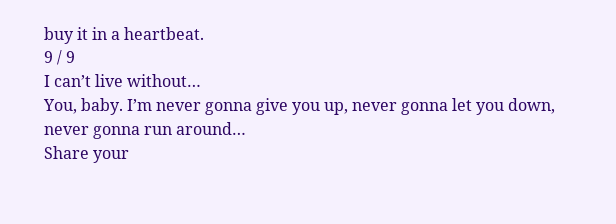buy it in a heartbeat.
9 / 9
I can’t live without…
You, baby. I’m never gonna give you up, never gonna let you down, never gonna run around…
Share your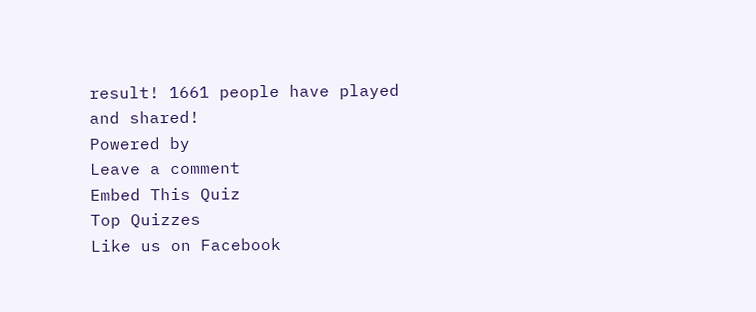result! 1661 people have played and shared!
Powered by
Leave a comment
Embed This Quiz
Top Quizzes
Like us on Facebook